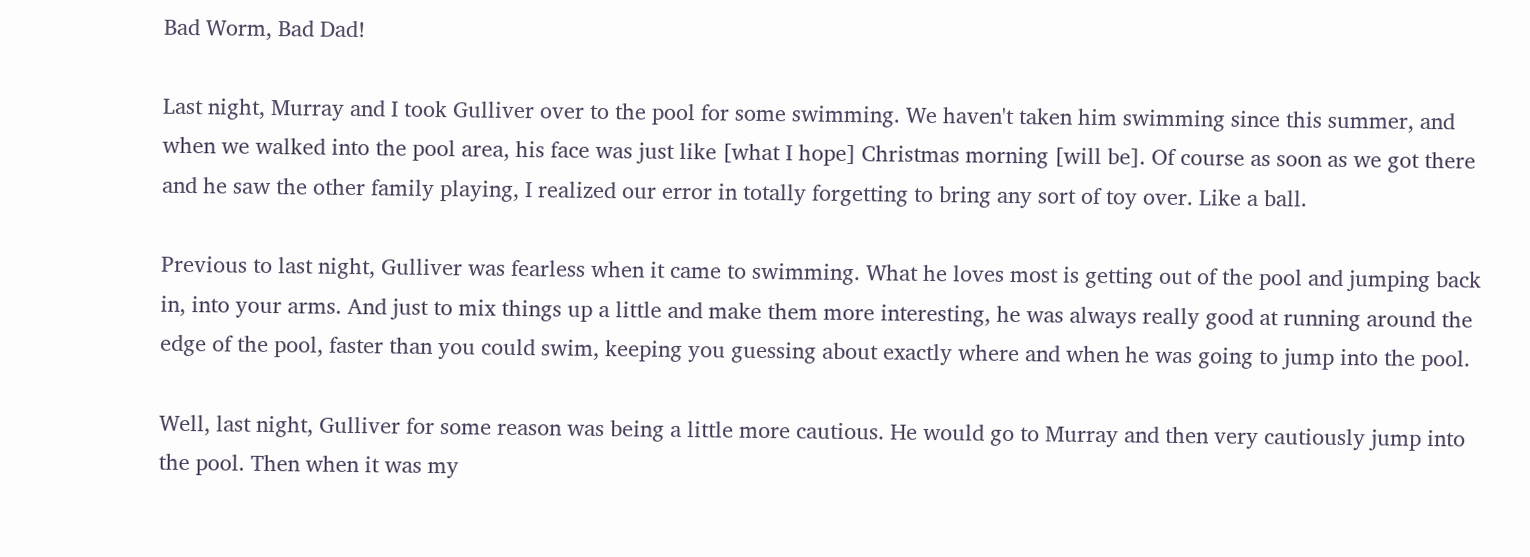Bad Worm, Bad Dad!

Last night, Murray and I took Gulliver over to the pool for some swimming. We haven't taken him swimming since this summer, and when we walked into the pool area, his face was just like [what I hope] Christmas morning [will be]. Of course as soon as we got there and he saw the other family playing, I realized our error in totally forgetting to bring any sort of toy over. Like a ball.

Previous to last night, Gulliver was fearless when it came to swimming. What he loves most is getting out of the pool and jumping back in, into your arms. And just to mix things up a little and make them more interesting, he was always really good at running around the edge of the pool, faster than you could swim, keeping you guessing about exactly where and when he was going to jump into the pool.

Well, last night, Gulliver for some reason was being a little more cautious. He would go to Murray and then very cautiously jump into the pool. Then when it was my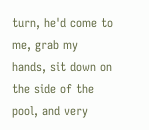turn, he'd come to me, grab my hands, sit down on the side of the pool, and very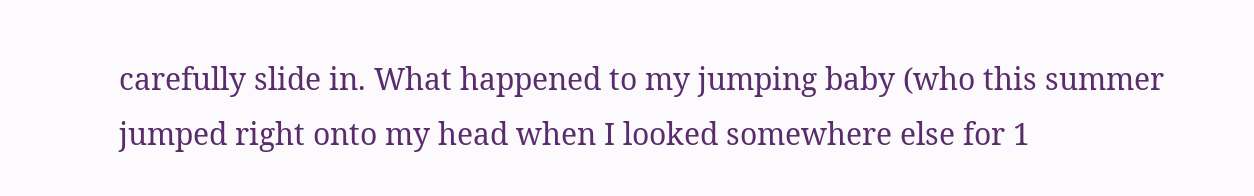carefully slide in. What happened to my jumping baby (who this summer jumped right onto my head when I looked somewhere else for 1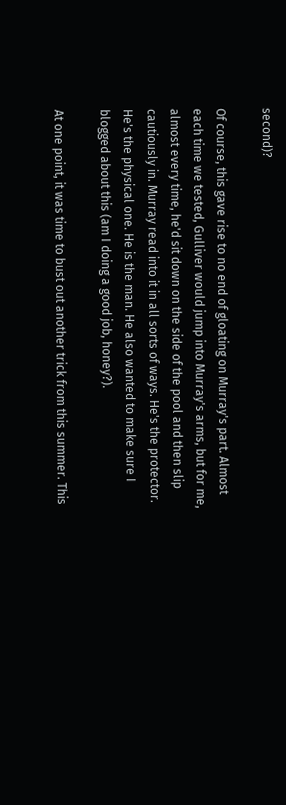second)?

Of course, this gave rise to no end of gloating on Murray's part. Almost each time we tested, Gulliver would jump into Murray's arms, but for me, almost every time, he'd sit down on the side of the pool and then slip cautiously in. Murray read into it in all sorts of ways. He's the protector. He's the physical one. He is the man. He also wanted to make sure I blogged about this (am I doing a good job, honey?).

At one point, it was time to bust out another trick from this summer. This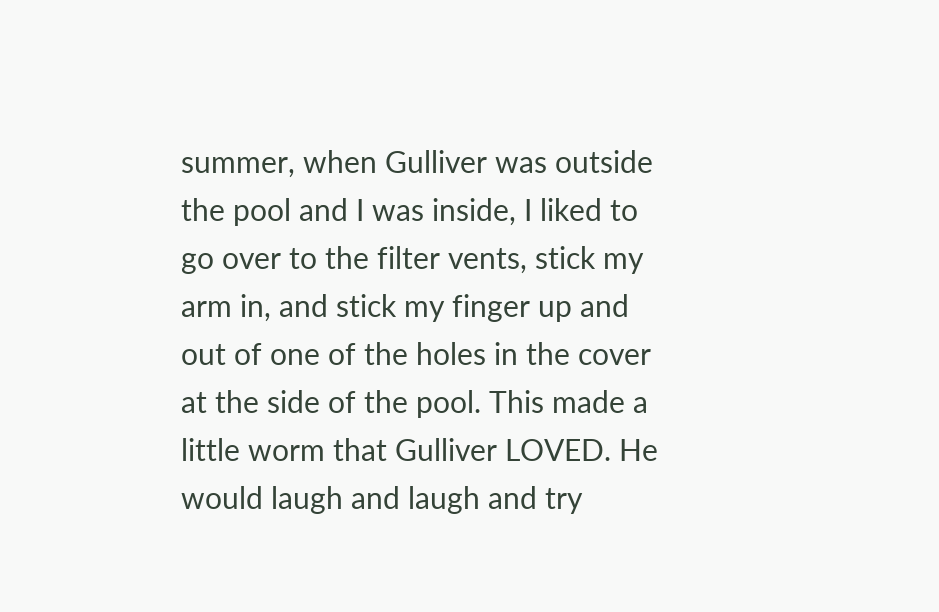summer, when Gulliver was outside the pool and I was inside, I liked to go over to the filter vents, stick my arm in, and stick my finger up and out of one of the holes in the cover at the side of the pool. This made a little worm that Gulliver LOVED. He would laugh and laugh and try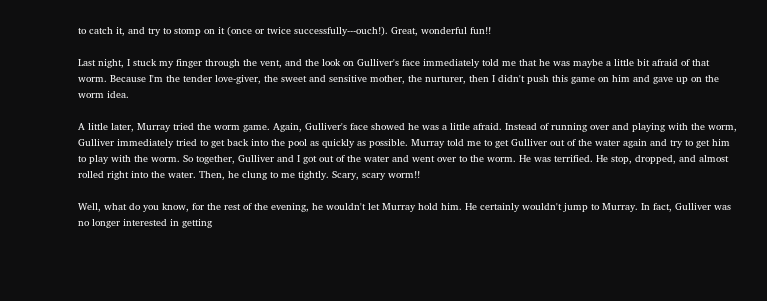to catch it, and try to stomp on it (once or twice successfully---ouch!). Great, wonderful fun!!

Last night, I stuck my finger through the vent, and the look on Gulliver's face immediately told me that he was maybe a little bit afraid of that worm. Because I'm the tender love-giver, the sweet and sensitive mother, the nurturer, then I didn't push this game on him and gave up on the worm idea.

A little later, Murray tried the worm game. Again, Gulliver's face showed he was a little afraid. Instead of running over and playing with the worm, Gulliver immediately tried to get back into the pool as quickly as possible. Murray told me to get Gulliver out of the water again and try to get him to play with the worm. So together, Gulliver and I got out of the water and went over to the worm. He was terrified. He stop, dropped, and almost rolled right into the water. Then, he clung to me tightly. Scary, scary worm!!

Well, what do you know, for the rest of the evening, he wouldn't let Murray hold him. He certainly wouldn't jump to Murray. In fact, Gulliver was no longer interested in getting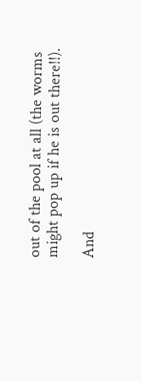out of the pool at all (the worms might pop up if he is out there!!).

And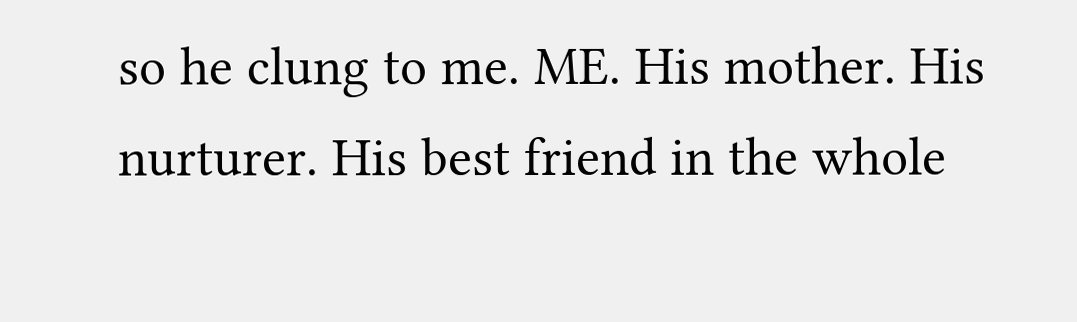so he clung to me. ME. His mother. His nurturer. His best friend in the whole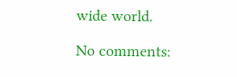wide world.

No comments: